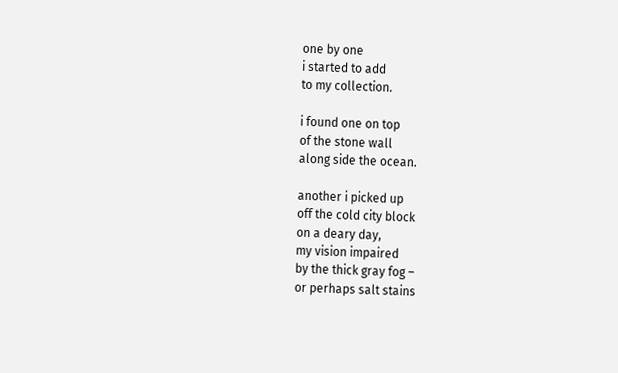one by one
i started to add
to my collection.

i found one on top
of the stone wall
along side the ocean.

another i picked up
off the cold city block
on a deary day,
my vision impaired
by the thick gray fog –
or perhaps salt stains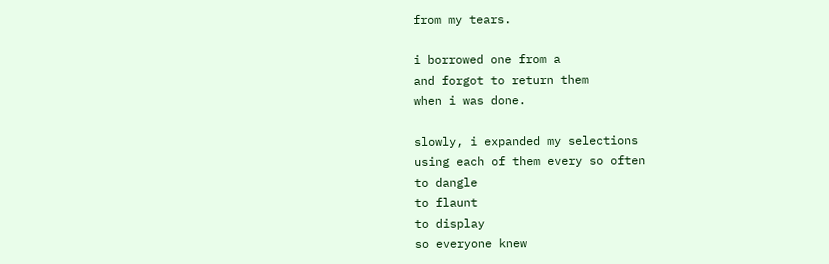from my tears.

i borrowed one from a
and forgot to return them
when i was done.

slowly, i expanded my selections
using each of them every so often
to dangle
to flaunt
to display
so everyone knew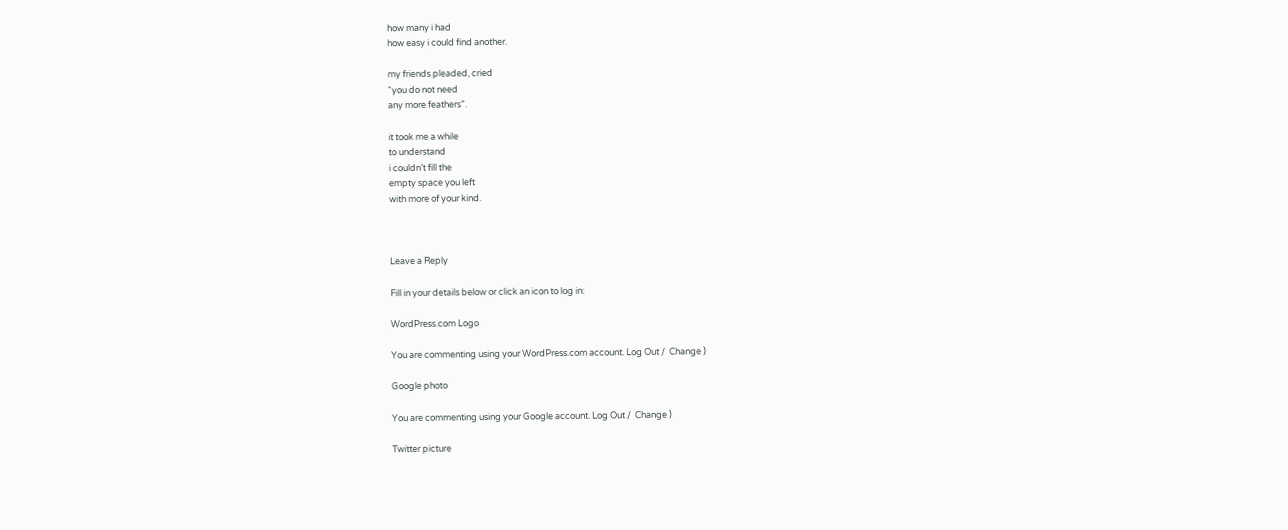how many i had
how easy i could find another.

my friends pleaded, cried
“you do not need
any more feathers”.

it took me a while
to understand
i couldn’t fill the
empty space you left
with more of your kind.



Leave a Reply

Fill in your details below or click an icon to log in:

WordPress.com Logo

You are commenting using your WordPress.com account. Log Out /  Change )

Google photo

You are commenting using your Google account. Log Out /  Change )

Twitter picture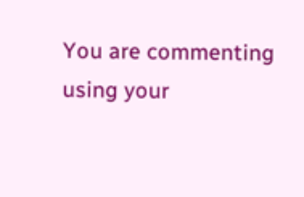You are commenting using your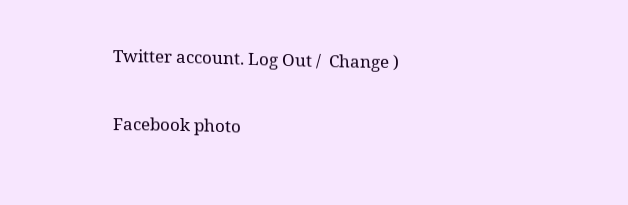Twitter account. Log Out /  Change )

Facebook photo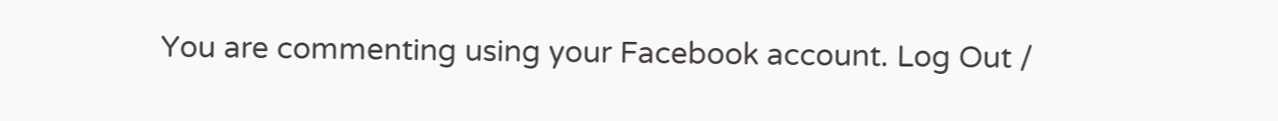You are commenting using your Facebook account. Log Out /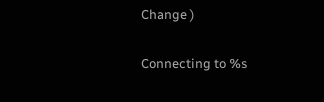Change )

Connecting to %s